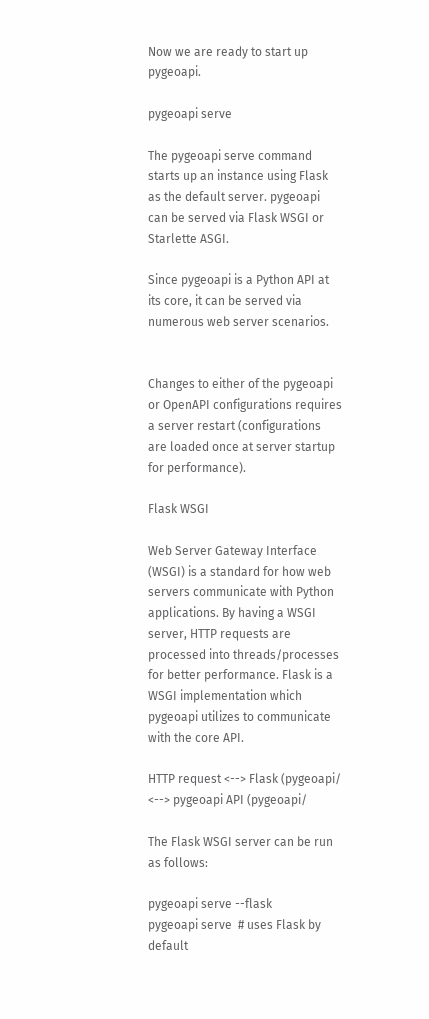Now we are ready to start up pygeoapi.

pygeoapi serve

The pygeoapi serve command starts up an instance using Flask as the default server. pygeoapi can be served via Flask WSGI or Starlette ASGI.

Since pygeoapi is a Python API at its core, it can be served via numerous web server scenarios.


Changes to either of the pygeoapi or OpenAPI configurations requires a server restart (configurations are loaded once at server startup for performance).

Flask WSGI

Web Server Gateway Interface (WSGI) is a standard for how web servers communicate with Python applications. By having a WSGI server, HTTP requests are processed into threads/processes for better performance. Flask is a WSGI implementation which pygeoapi utilizes to communicate with the core API.

HTTP request <--> Flask (pygeoapi/ <--> pygeoapi API (pygeoapi/

The Flask WSGI server can be run as follows:

pygeoapi serve --flask
pygeoapi serve  # uses Flask by default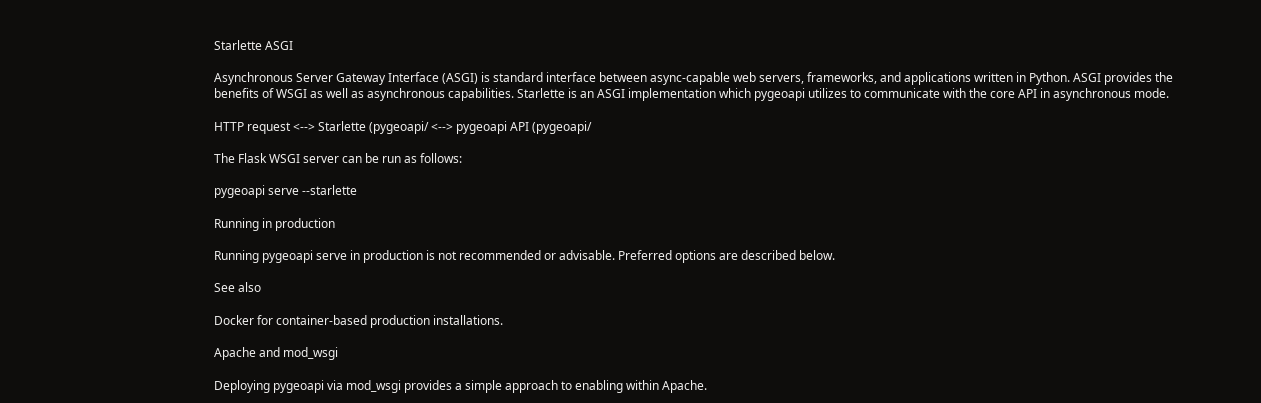Starlette ASGI

Asynchronous Server Gateway Interface (ASGI) is standard interface between async-capable web servers, frameworks, and applications written in Python. ASGI provides the benefits of WSGI as well as asynchronous capabilities. Starlette is an ASGI implementation which pygeoapi utilizes to communicate with the core API in asynchronous mode.

HTTP request <--> Starlette (pygeoapi/ <--> pygeoapi API (pygeoapi/

The Flask WSGI server can be run as follows:

pygeoapi serve --starlette

Running in production

Running pygeoapi serve in production is not recommended or advisable. Preferred options are described below.

See also

Docker for container-based production installations.

Apache and mod_wsgi

Deploying pygeoapi via mod_wsgi provides a simple approach to enabling within Apache.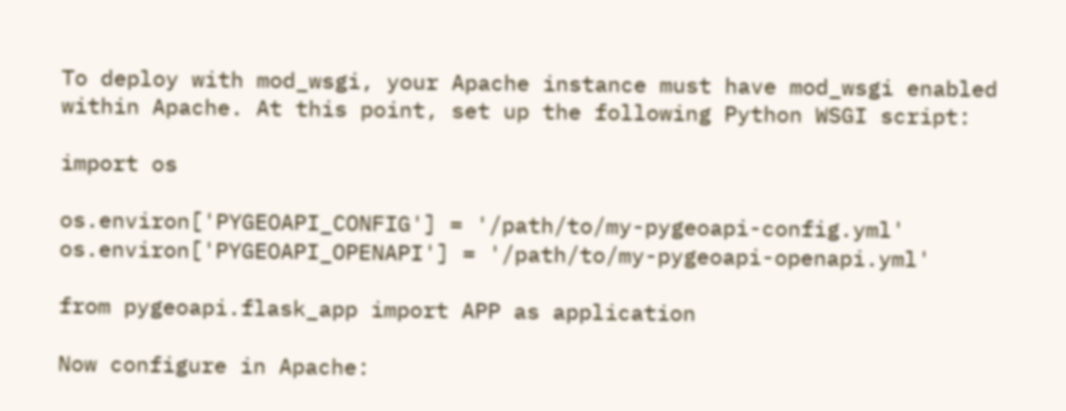To deploy with mod_wsgi, your Apache instance must have mod_wsgi enabled within Apache. At this point, set up the following Python WSGI script:

import os

os.environ['PYGEOAPI_CONFIG'] = '/path/to/my-pygeoapi-config.yml'
os.environ['PYGEOAPI_OPENAPI'] = '/path/to/my-pygeoapi-openapi.yml'

from pygeoapi.flask_app import APP as application

Now configure in Apache: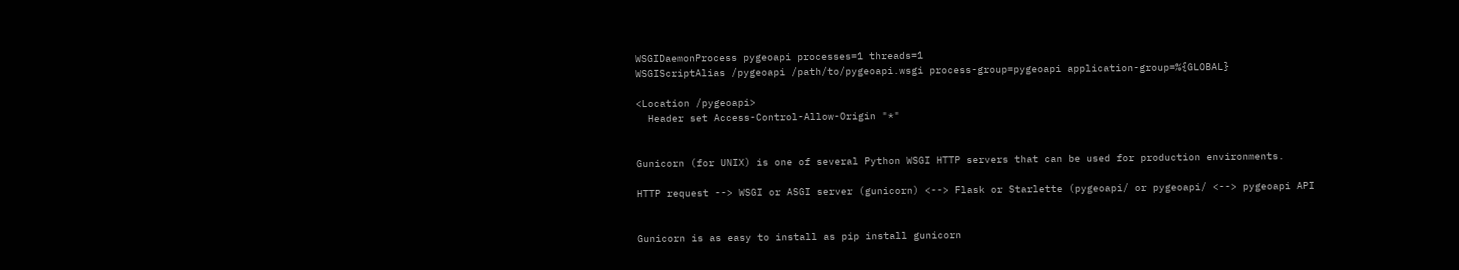WSGIDaemonProcess pygeoapi processes=1 threads=1
WSGIScriptAlias /pygeoapi /path/to/pygeoapi.wsgi process-group=pygeoapi application-group=%{GLOBAL}

<Location /pygeoapi>
  Header set Access-Control-Allow-Origin "*"


Gunicorn (for UNIX) is one of several Python WSGI HTTP servers that can be used for production environments.

HTTP request --> WSGI or ASGI server (gunicorn) <--> Flask or Starlette (pygeoapi/ or pygeoapi/ <--> pygeoapi API


Gunicorn is as easy to install as pip install gunicorn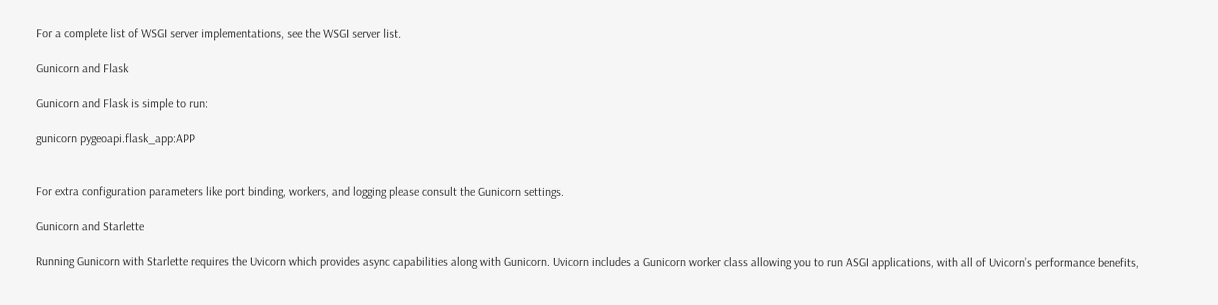For a complete list of WSGI server implementations, see the WSGI server list.

Gunicorn and Flask

Gunicorn and Flask is simple to run:

gunicorn pygeoapi.flask_app:APP


For extra configuration parameters like port binding, workers, and logging please consult the Gunicorn settings.

Gunicorn and Starlette

Running Gunicorn with Starlette requires the Uvicorn which provides async capabilities along with Gunicorn. Uvicorn includes a Gunicorn worker class allowing you to run ASGI applications, with all of Uvicorn’s performance benefits,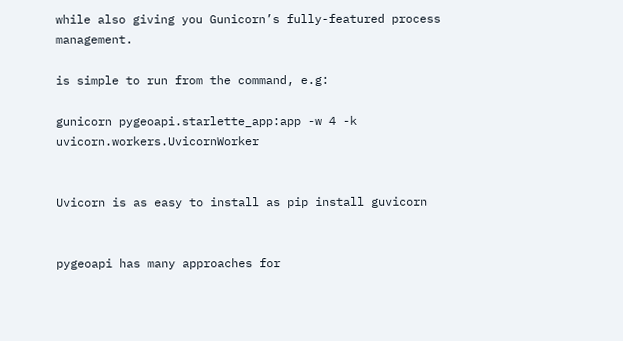while also giving you Gunicorn’s fully-featured process management.

is simple to run from the command, e.g:

gunicorn pygeoapi.starlette_app:app -w 4 -k uvicorn.workers.UvicornWorker


Uvicorn is as easy to install as pip install guvicorn


pygeoapi has many approaches for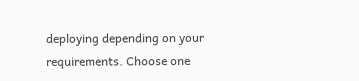deploying depending on your requirements. Choose one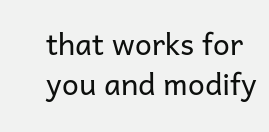that works for you and modify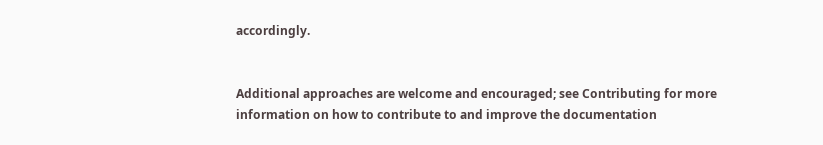accordingly.


Additional approaches are welcome and encouraged; see Contributing for more information on how to contribute to and improve the documentation